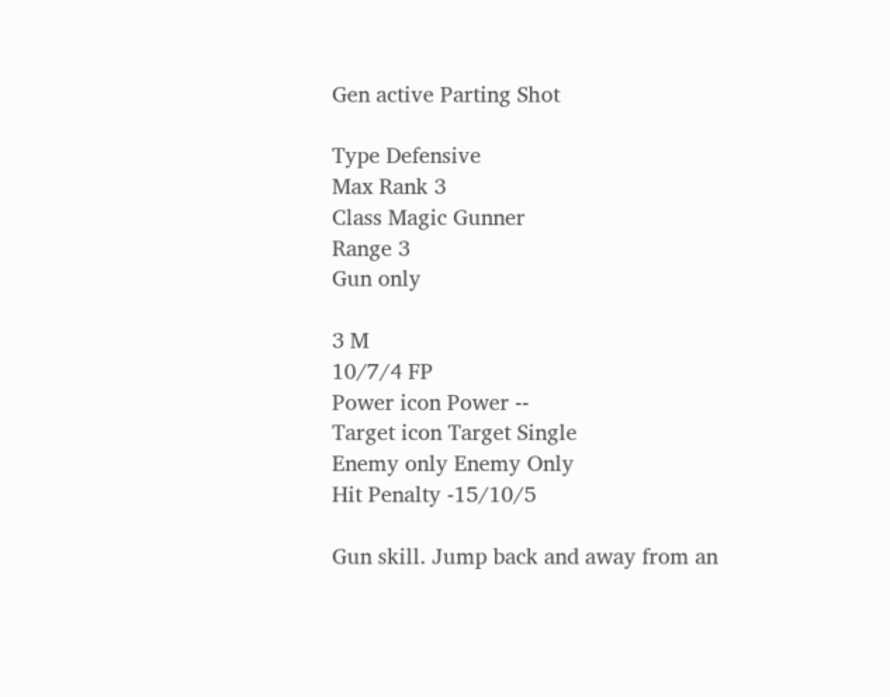Gen active Parting Shot

Type Defensive
Max Rank 3
Class Magic Gunner
Range 3
Gun only

3 M
10/7/4 FP
Power icon Power --
Target icon Target Single
Enemy only Enemy Only
Hit Penalty -15/10/5

Gun skill. Jump back and away from an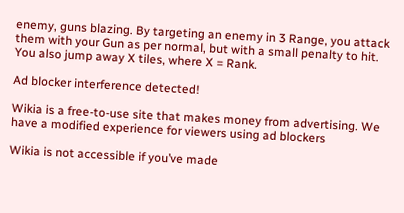enemy, guns blazing. By targeting an enemy in 3 Range, you attack them with your Gun as per normal, but with a small penalty to hit. You also jump away X tiles, where X = Rank.

Ad blocker interference detected!

Wikia is a free-to-use site that makes money from advertising. We have a modified experience for viewers using ad blockers

Wikia is not accessible if you’ve made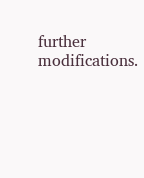further modifications.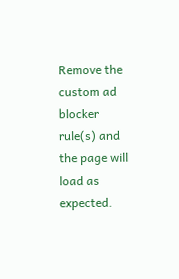Remove the custom ad blocker rule(s) and the page will load as expected.